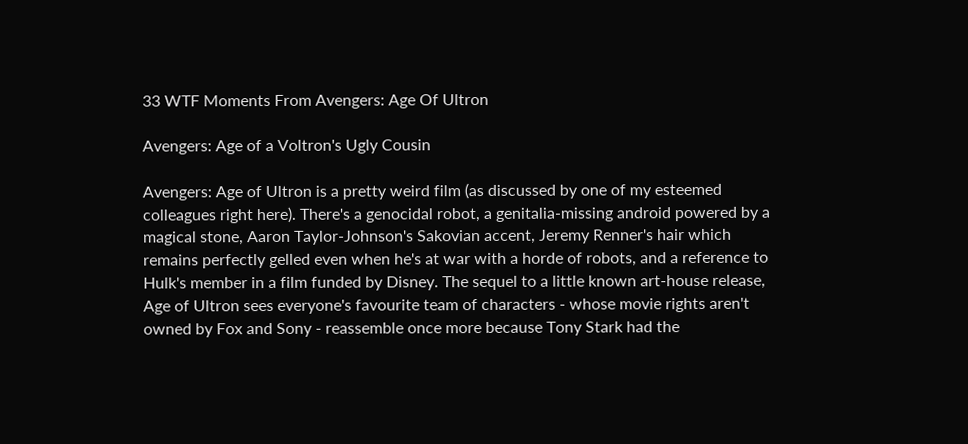33 WTF Moments From Avengers: Age Of Ultron

Avengers: Age of a Voltron's Ugly Cousin

Avengers: Age of Ultron is a pretty weird film (as discussed by one of my esteemed colleagues right here). There's a genocidal robot, a genitalia-missing android powered by a magical stone, Aaron Taylor-Johnson's Sakovian accent, Jeremy Renner's hair which remains perfectly gelled even when he's at war with a horde of robots, and a reference to Hulk's member in a film funded by Disney. The sequel to a little known art-house release, Age of Ultron sees everyone's favourite team of characters - whose movie rights aren't owned by Fox and Sony - reassemble once more because Tony Stark had the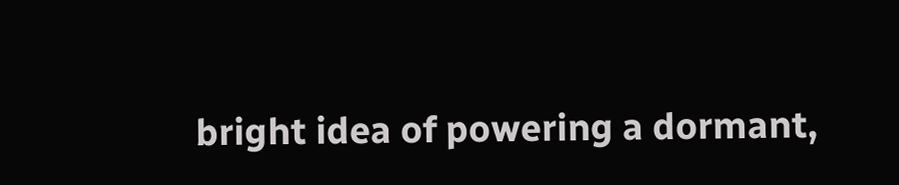bright idea of powering a dormant,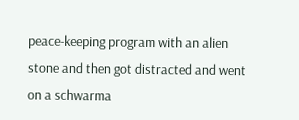peace-keeping program with an alien stone and then got distracted and went on a schwarma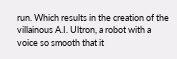run. Which results in the creation of the villainous A.I. Ultron, a robot with a voice so smooth that it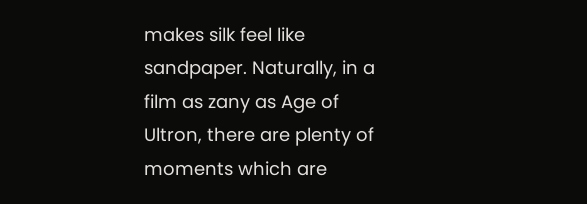makes silk feel like sandpaper. Naturally, in a film as zany as Age of Ultron, there are plenty of moments which are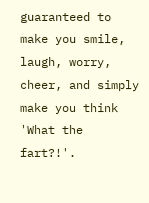guaranteed to make you smile, laugh, worry, cheer, and simply make you think 'What the fart?!'.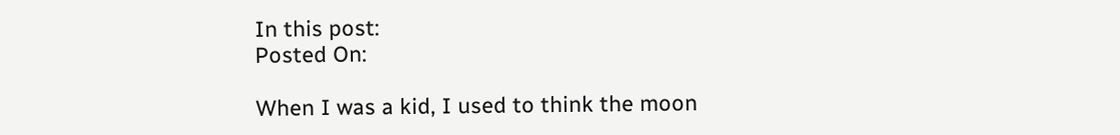In this post:
Posted On:

When I was a kid, I used to think the moon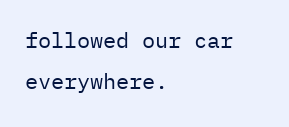followed our car everywhere.